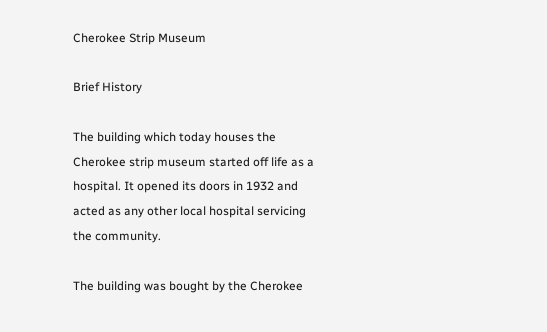Cherokee Strip Museum

Brief History

The building which today houses the Cherokee strip museum started off life as a hospital. It opened its doors in 1932 and acted as any other local hospital servicing the community.

The building was bought by the Cherokee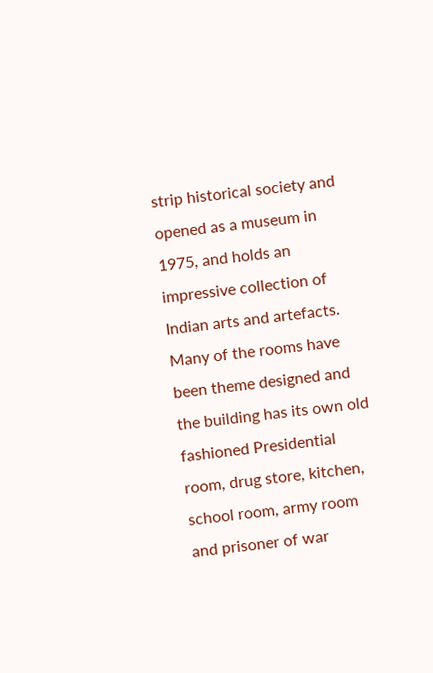strip historical society and opened as a museum in 1975, and holds an impressive collection of Indian arts and artefacts. Many of the rooms have been theme designed and the building has its own old fashioned Presidential room, drug store, kitchen, school room, army room and prisoner of war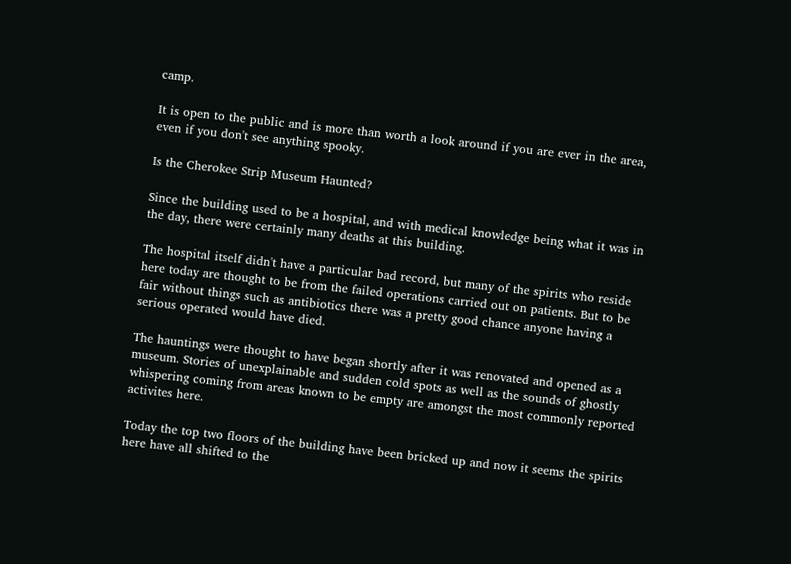camp.

It is open to the public and is more than worth a look around if you are ever in the area, even if you don't see anything spooky.

Is the Cherokee Strip Museum Haunted?

Since the building used to be a hospital, and with medical knowledge being what it was in the day, there were certainly many deaths at this building.

The hospital itself didn't have a particular bad record, but many of the spirits who reside here today are thought to be from the failed operations carried out on patients. But to be fair without things such as antibiotics there was a pretty good chance anyone having a serious operated would have died.

The hauntings were thought to have began shortly after it was renovated and opened as a museum. Stories of unexplainable and sudden cold spots as well as the sounds of ghostly whispering coming from areas known to be empty are amongst the most commonly reported activites here.

Today the top two floors of the building have been bricked up and now it seems the spirits here have all shifted to the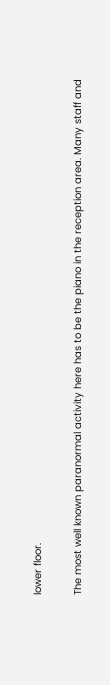lower floor.

The most well known paranormal activity here has to be the piano in the reception area. Many staff and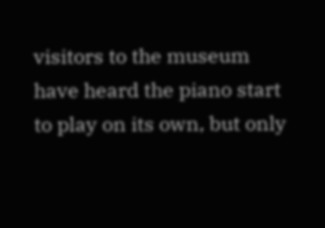visitors to the museum have heard the piano start to play on its own, but only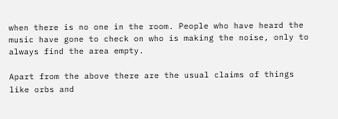when there is no one in the room. People who have heard the music have gone to check on who is making the noise, only to always find the area empty.

Apart from the above there are the usual claims of things like orbs and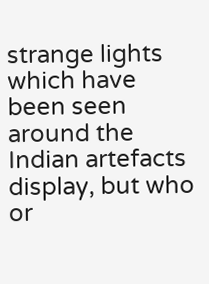strange lights which have been seen around the Indian artefacts display, but who or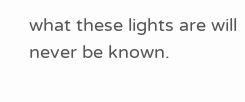what these lights are will never be known.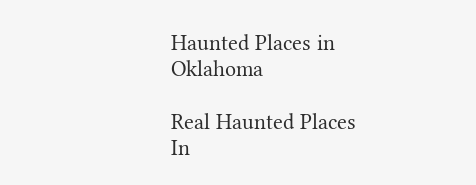Haunted Places in Oklahoma

Real Haunted Places In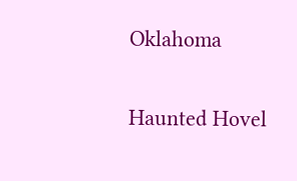Oklahoma

Haunted Hovel